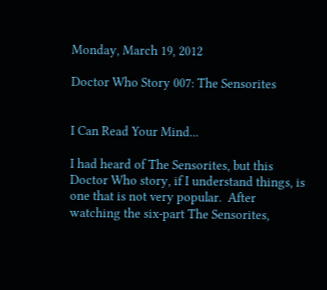Monday, March 19, 2012

Doctor Who Story 007: The Sensorites


I Can Read Your Mind...

I had heard of The Sensorites, but this Doctor Who story, if I understand things, is one that is not very popular.  After watching the six-part The Sensorites,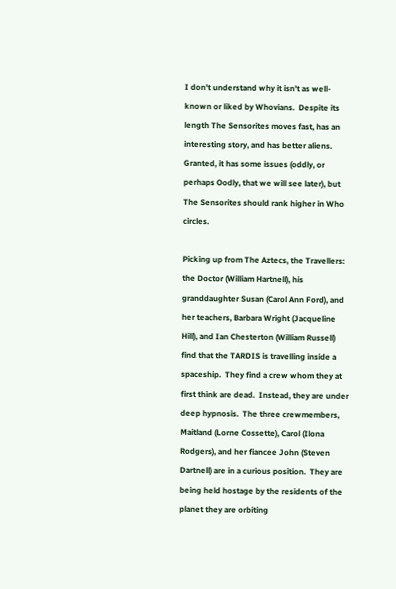I don't understand why it isn't as well-known or liked by Whovians.  Despite its length The Sensorites moves fast, has an interesting story, and has better aliens.  Granted, it has some issues (oddly, or perhaps Oodly, that we will see later), but The Sensorites should rank higher in Who circles.

Picking up from The Aztecs, the Travellers: the Doctor (William Hartnell), his granddaughter Susan (Carol Ann Ford), and her teachers, Barbara Wright (Jacqueline Hill), and Ian Chesterton (William Russell) find that the TARDIS is travelling inside a spaceship.  They find a crew whom they at first think are dead.  Instead, they are under deep hypnosis.  The three crewmembers, Maitland (Lorne Cossette), Carol (Ilona Rodgers), and her fiancee John (Steven Dartnell) are in a curious position.  They are being held hostage by the residents of the planet they are orbiting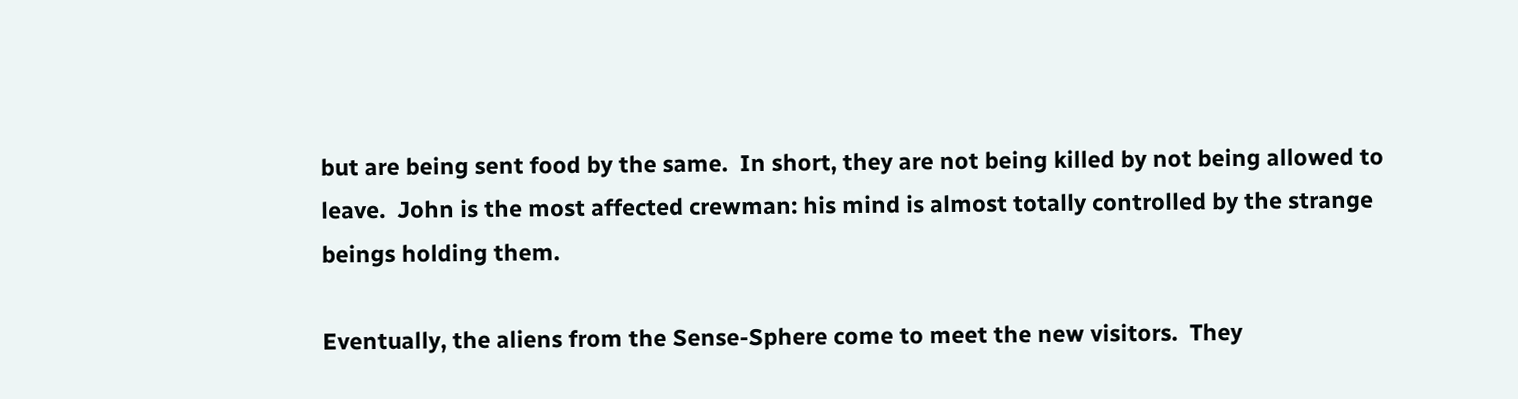but are being sent food by the same.  In short, they are not being killed by not being allowed to leave.  John is the most affected crewman: his mind is almost totally controlled by the strange beings holding them.

Eventually, the aliens from the Sense-Sphere come to meet the new visitors.  They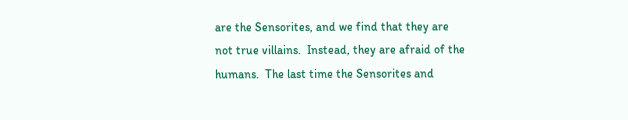are the Sensorites, and we find that they are not true villains.  Instead, they are afraid of the humans.  The last time the Sensorites and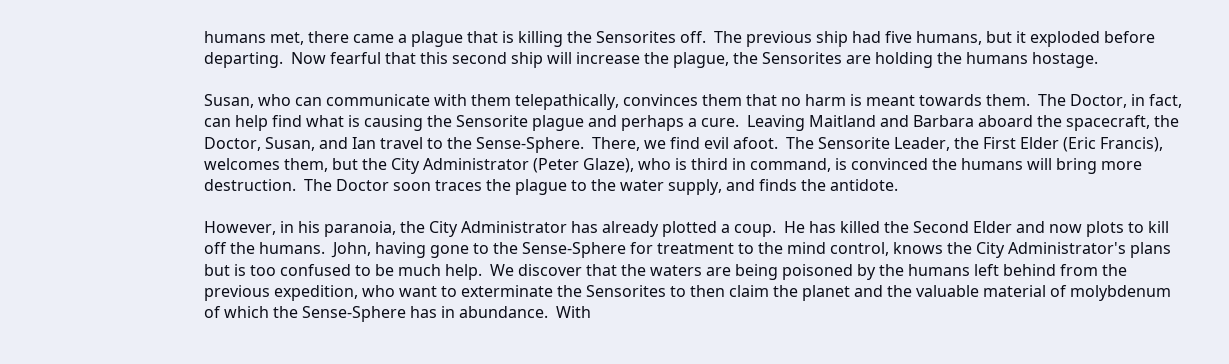humans met, there came a plague that is killing the Sensorites off.  The previous ship had five humans, but it exploded before departing.  Now fearful that this second ship will increase the plague, the Sensorites are holding the humans hostage.

Susan, who can communicate with them telepathically, convinces them that no harm is meant towards them.  The Doctor, in fact, can help find what is causing the Sensorite plague and perhaps a cure.  Leaving Maitland and Barbara aboard the spacecraft, the Doctor, Susan, and Ian travel to the Sense-Sphere.  There, we find evil afoot.  The Sensorite Leader, the First Elder (Eric Francis), welcomes them, but the City Administrator (Peter Glaze), who is third in command, is convinced the humans will bring more destruction.  The Doctor soon traces the plague to the water supply, and finds the antidote.

However, in his paranoia, the City Administrator has already plotted a coup.  He has killed the Second Elder and now plots to kill off the humans.  John, having gone to the Sense-Sphere for treatment to the mind control, knows the City Administrator's plans but is too confused to be much help.  We discover that the waters are being poisoned by the humans left behind from the previous expedition, who want to exterminate the Sensorites to then claim the planet and the valuable material of molybdenum of which the Sense-Sphere has in abundance.  With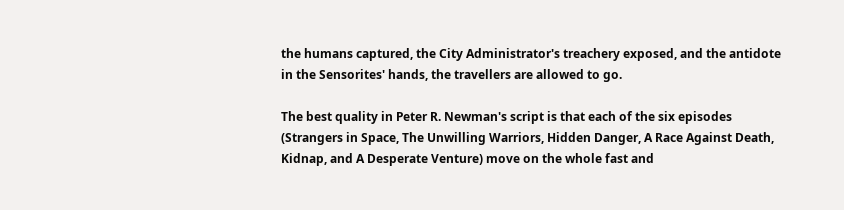the humans captured, the City Administrator's treachery exposed, and the antidote in the Sensorites' hands, the travellers are allowed to go.

The best quality in Peter R. Newman's script is that each of the six episodes (Strangers in Space, The Unwilling Warriors, Hidden Danger, A Race Against Death, Kidnap, and A Desperate Venture) move on the whole fast and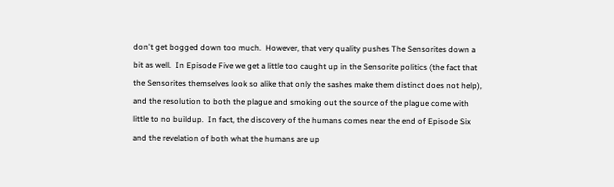don't get bogged down too much.  However, that very quality pushes The Sensorites down a bit as well.  In Episode Five we get a little too caught up in the Sensorite politics (the fact that the Sensorites themselves look so alike that only the sashes make them distinct does not help), and the resolution to both the plague and smoking out the source of the plague come with little to no buildup.  In fact, the discovery of the humans comes near the end of Episode Six and the revelation of both what the humans are up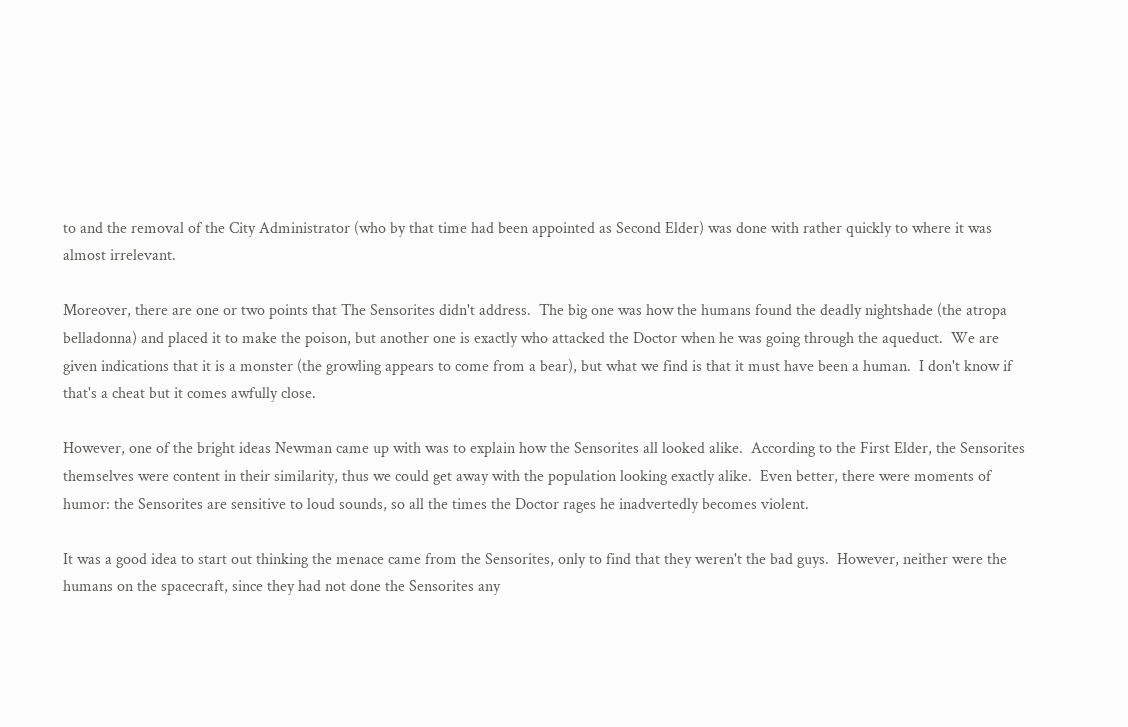to and the removal of the City Administrator (who by that time had been appointed as Second Elder) was done with rather quickly to where it was almost irrelevant.

Moreover, there are one or two points that The Sensorites didn't address.  The big one was how the humans found the deadly nightshade (the atropa belladonna) and placed it to make the poison, but another one is exactly who attacked the Doctor when he was going through the aqueduct.  We are given indications that it is a monster (the growling appears to come from a bear), but what we find is that it must have been a human.  I don't know if that's a cheat but it comes awfully close.

However, one of the bright ideas Newman came up with was to explain how the Sensorites all looked alike.  According to the First Elder, the Sensorites themselves were content in their similarity, thus we could get away with the population looking exactly alike.  Even better, there were moments of humor: the Sensorites are sensitive to loud sounds, so all the times the Doctor rages he inadvertedly becomes violent.

It was a good idea to start out thinking the menace came from the Sensorites, only to find that they weren't the bad guys.  However, neither were the humans on the spacecraft, since they had not done the Sensorites any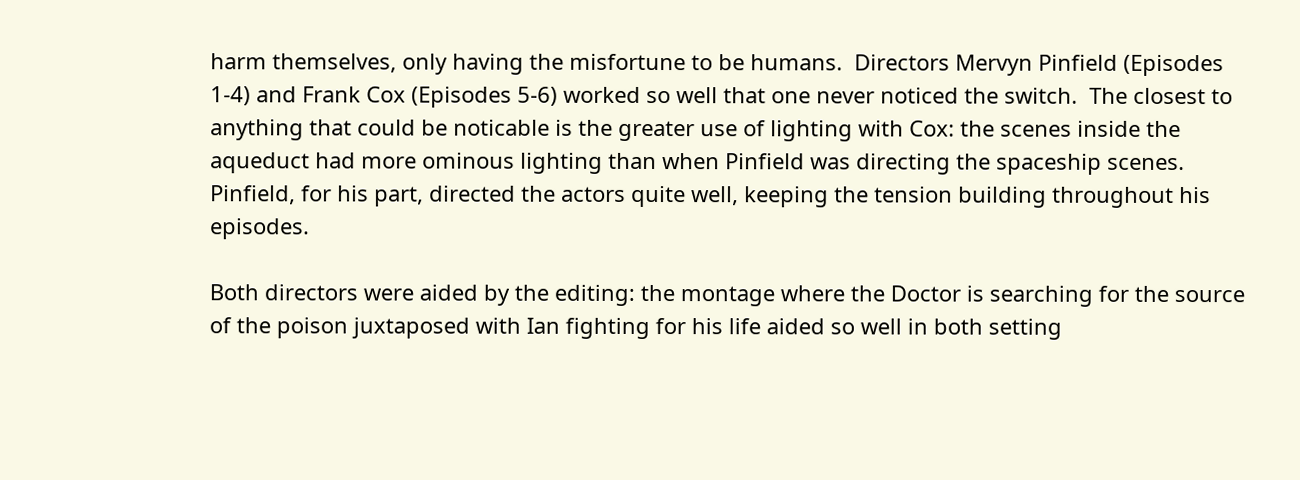harm themselves, only having the misfortune to be humans.  Directors Mervyn Pinfield (Episodes 1-4) and Frank Cox (Episodes 5-6) worked so well that one never noticed the switch.  The closest to anything that could be noticable is the greater use of lighting with Cox: the scenes inside the aqueduct had more ominous lighting than when Pinfield was directing the spaceship scenes.  Pinfield, for his part, directed the actors quite well, keeping the tension building throughout his episodes.

Both directors were aided by the editing: the montage where the Doctor is searching for the source of the poison juxtaposed with Ian fighting for his life aided so well in both setting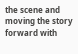the scene and moving the story forward with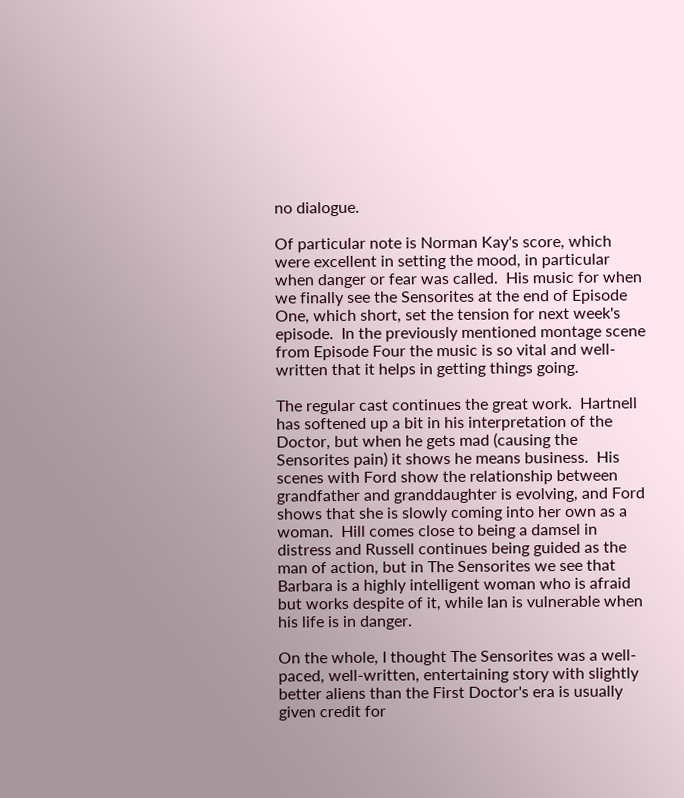no dialogue.

Of particular note is Norman Kay's score, which were excellent in setting the mood, in particular when danger or fear was called.  His music for when we finally see the Sensorites at the end of Episode One, which short, set the tension for next week's episode.  In the previously mentioned montage scene from Episode Four the music is so vital and well-written that it helps in getting things going.

The regular cast continues the great work.  Hartnell has softened up a bit in his interpretation of the Doctor, but when he gets mad (causing the Sensorites pain) it shows he means business.  His scenes with Ford show the relationship between grandfather and granddaughter is evolving, and Ford shows that she is slowly coming into her own as a woman.  Hill comes close to being a damsel in distress and Russell continues being guided as the man of action, but in The Sensorites we see that Barbara is a highly intelligent woman who is afraid but works despite of it, while Ian is vulnerable when his life is in danger.

On the whole, I thought The Sensorites was a well-paced, well-written, entertaining story with slightly better aliens than the First Doctor's era is usually given credit for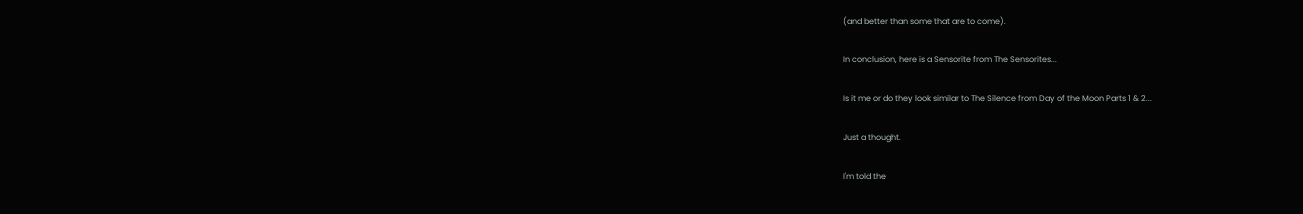(and better than some that are to come).

In conclusion, here is a Sensorite from The Sensorites...

Is it me or do they look similar to The Silence from Day of the Moon Parts 1 & 2...

Just a thought.

I'm told the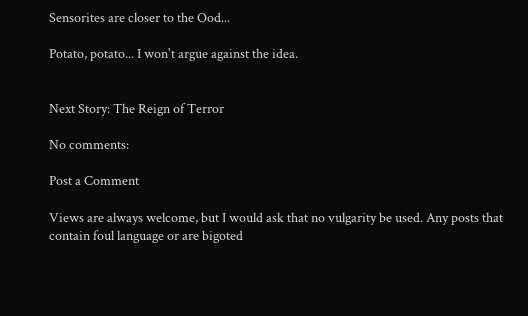Sensorites are closer to the Ood...

Potato, potato... I won't argue against the idea.


Next Story: The Reign of Terror

No comments:

Post a Comment

Views are always welcome, but I would ask that no vulgarity be used. Any posts that contain foul language or are bigoted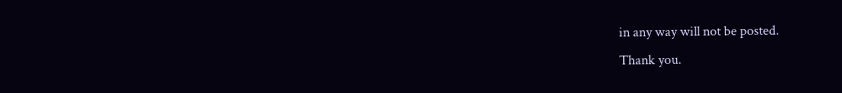in any way will not be posted.
Thank you.